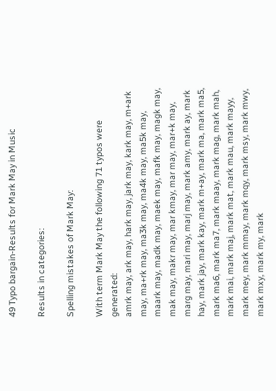49 Typo bargain-Results for Mark May in Music

Results in categories:

Spelling mistakes of Mark May:

With term Mark May the following 71 typos were generated:
amrk may, ark may, hark may, jark may, kark may, m+ark may, ma+rk may, ma3k may, ma4k may, ma5k may, maark may, madk may, maek may, mafk may, magk may, mak may, makr may, mar kmay, mar may, mar+k may, marg may, mari may, marj may, mark amy, mark ay, mark hay, mark jay, mark kay, mark m+ay, mark ma, mark ma5, mark ma6, mark ma7, mark maay, mark mag, mark mah, mark mai, mark maj, mark mat, mark mau, mark mayy, mark mey, mark mmay, mark mqy, mark msy, mark mwy, mark mxy, mark my, mark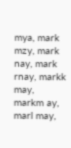mya, mark mzy, mark nay, mark rnay, markk may, markm ay, marl may,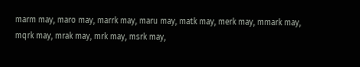marm may, maro may, marrk may, maru may, matk may, merk may, mmark may, mqrk may, mrak may, mrk may, msrk may,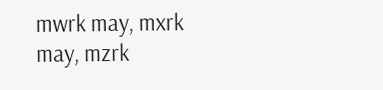mwrk may, mxrk may, mzrk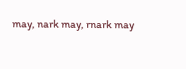may, nark may, rnark may